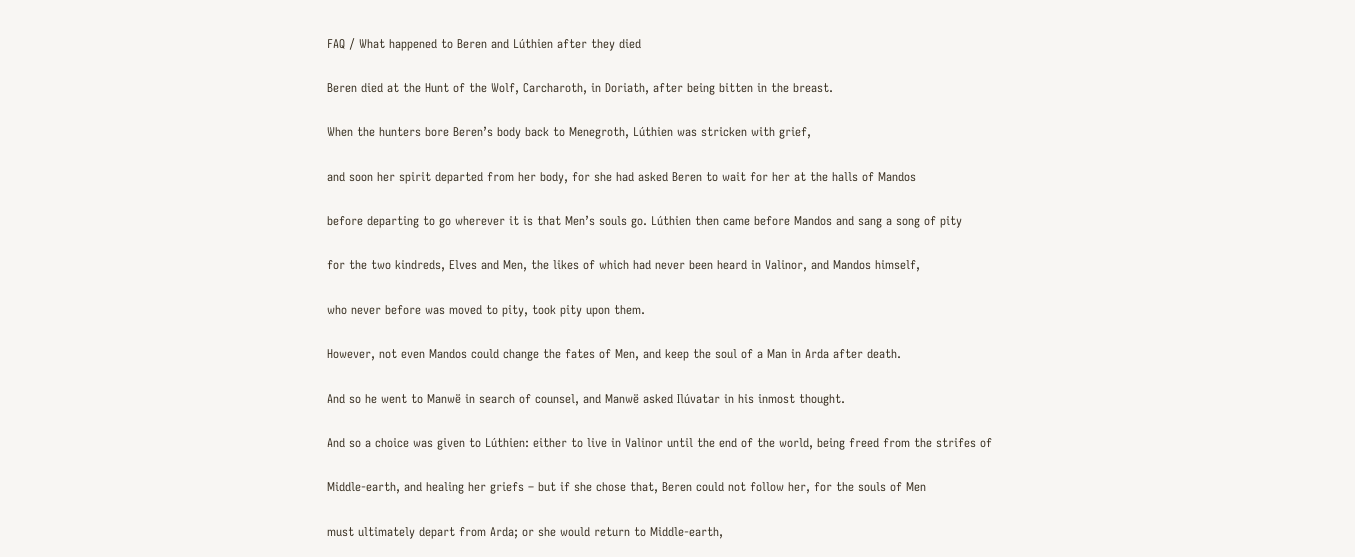FAQ / What happened to Beren and Lúthien after they died

Beren died at the Hunt of the Wolf, Carcharoth, in Doriath, after being bitten in the breast.

When the hunters bore Beren’s body back to Menegroth, Lúthien was stricken with grief,

and soon her spirit departed from her body, for she had asked Beren to wait for her at the halls of Mandos

before departing to go wherever it is that Men’s souls go. Lúthien then came before Mandos and sang a song of pity

for the two kindreds, Elves and Men, the likes of which had never been heard in Valinor, and Mandos himself,

who never before was moved to pity, took pity upon them.

However, not even Mandos could change the fates of Men, and keep the soul of a Man in Arda after death.

And so he went to Manwë in search of counsel, and Manwë asked Ilúvatar in his inmost thought.

And so a choice was given to Lúthien: either to live in Valinor until the end of the world, being freed from the strifes of

Middle-earth, and healing her griefs – but if she chose that, Beren could not follow her, for the souls of Men

must ultimately depart from Arda; or she would return to Middle-earth,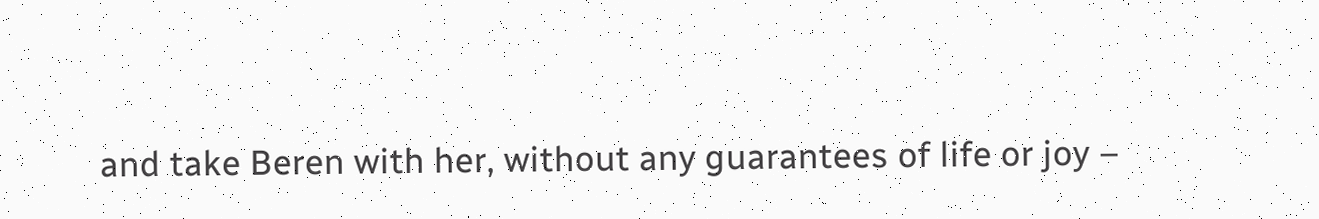and take Beren with her, without any guarantees of life or joy –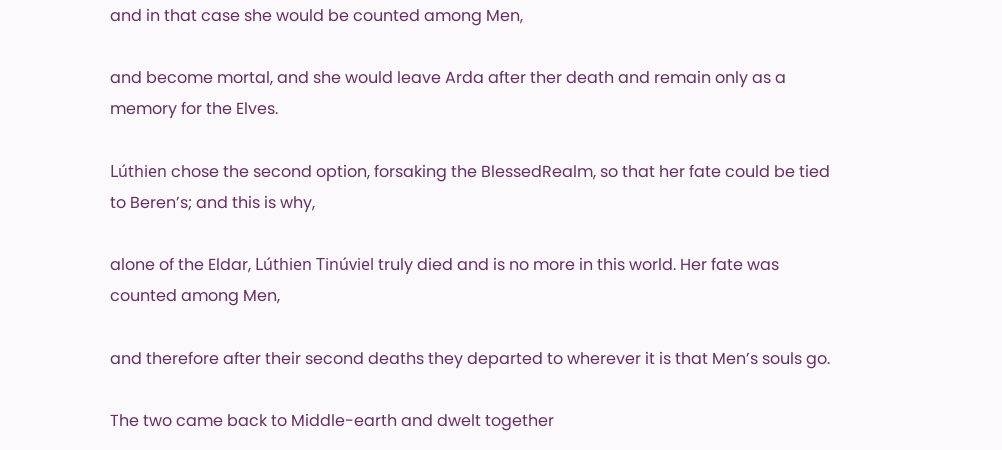and in that case she would be counted among Men,

and become mortal, and she would leave Arda after ther death and remain only as a memory for the Elves.

Lúthien chose the second option, forsaking the BlessedRealm, so that her fate could be tied to Beren’s; and this is why,

alone of the Eldar, Lúthien Tinúviel truly died and is no more in this world. Her fate was counted among Men,

and therefore after their second deaths they departed to wherever it is that Men’s souls go.

The two came back to Middle-earth and dwelt together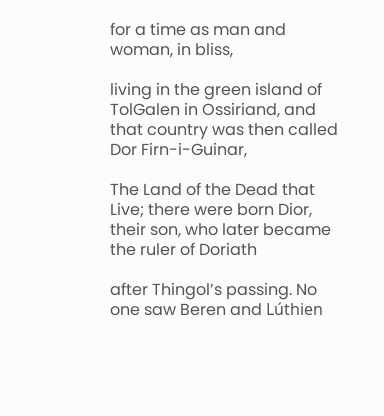for a time as man and woman, in bliss,

living in the green island of TolGalen in Ossiriand, and that country was then called Dor Firn-i-Guinar,

The Land of the Dead that Live; there were born Dior, their son, who later became the ruler of Doriath

after Thingol’s passing. No one saw Beren and Lúthien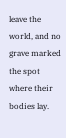leave the world, and no grave marked the spot where their bodies lay.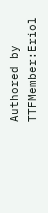Authored by TTFMember:Eriol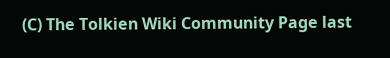(C) The Tolkien Wiki Community Page last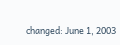changed: June 1, 2003